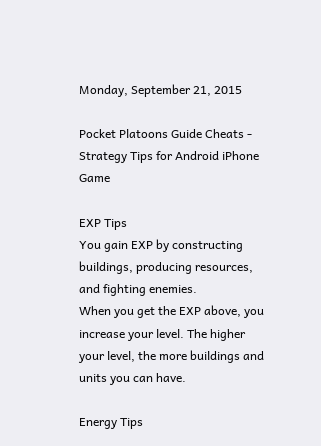Monday, September 21, 2015

Pocket Platoons Guide Cheats - Strategy Tips for Android iPhone Game

EXP Tips
You gain EXP by constructing buildings, producing resources, and fighting enemies.
When you get the EXP above, you increase your level. The higher your level, the more buildings and units you can have.

Energy Tips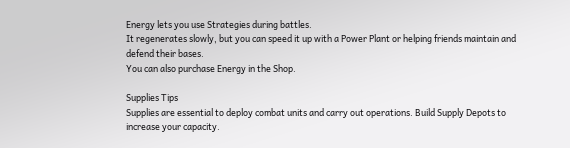Energy lets you use Strategies during battles.
It regenerates slowly, but you can speed it up with a Power Plant or helping friends maintain and defend their bases.
You can also purchase Energy in the Shop.

Supplies Tips
Supplies are essential to deploy combat units and carry out operations. Build Supply Depots to increase your capacity.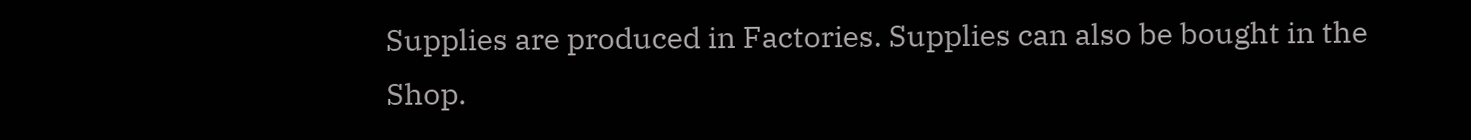Supplies are produced in Factories. Supplies can also be bought in the Shop.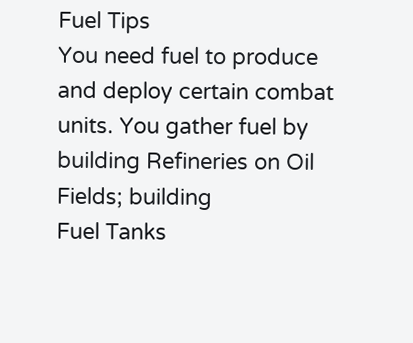Fuel Tips
You need fuel to produce and deploy certain combat units. You gather fuel by building Refineries on Oil Fields; building
Fuel Tanks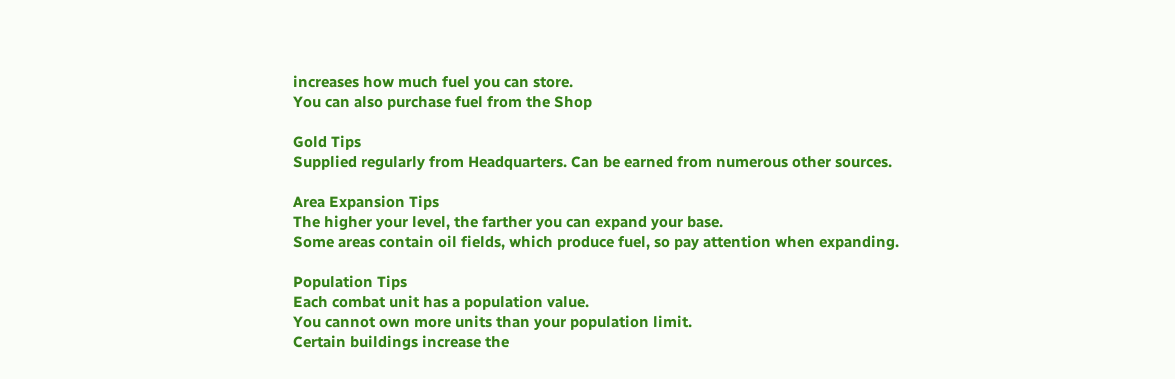increases how much fuel you can store.
You can also purchase fuel from the Shop

Gold Tips
Supplied regularly from Headquarters. Can be earned from numerous other sources.

Area Expansion Tips
The higher your level, the farther you can expand your base.
Some areas contain oil fields, which produce fuel, so pay attention when expanding.

Population Tips
Each combat unit has a population value.
You cannot own more units than your population limit.
Certain buildings increase the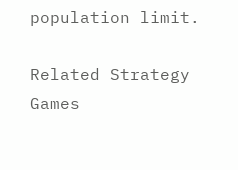population limit.

Related Strategy Games